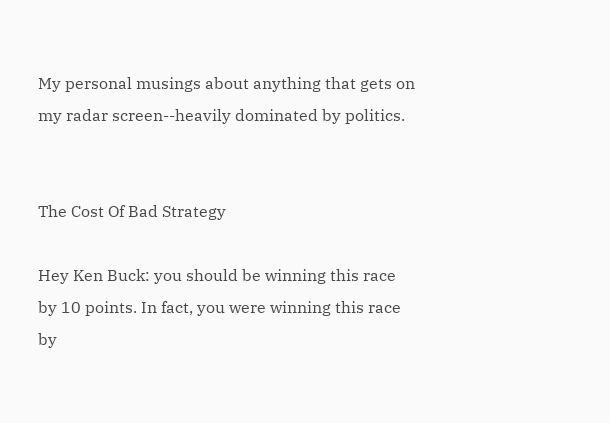My personal musings about anything that gets on my radar screen--heavily dominated by politics.


The Cost Of Bad Strategy

Hey Ken Buck: you should be winning this race by 10 points. In fact, you were winning this race by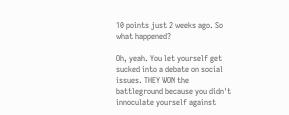10 points just 2 weeks ago. So what happened?

Oh, yeah. You let yourself get sucked into a debate on social issues. THEY WON the battleground because you didn't innoculate yourself against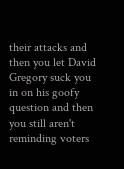their attacks and then you let David Gregory suck you in on his goofy question and then you still aren't reminding voters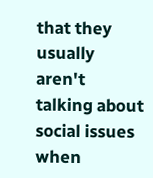that they usually aren't talking about social issues when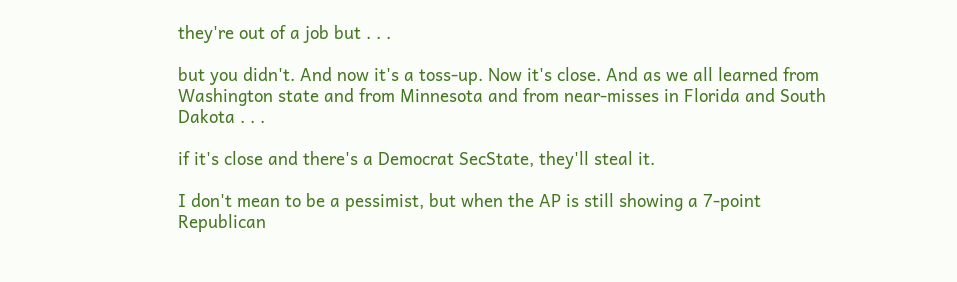they're out of a job but . . .

but you didn't. And now it's a toss-up. Now it's close. And as we all learned from Washington state and from Minnesota and from near-misses in Florida and South Dakota . . .

if it's close and there's a Democrat SecState, they'll steal it.

I don't mean to be a pessimist, but when the AP is still showing a 7-point Republican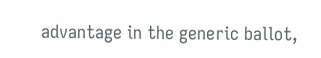advantage in the generic ballot,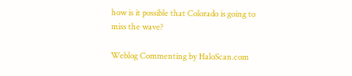how is it possible that Colorado is going to miss the wave?

Weblog Commenting by HaloScan.com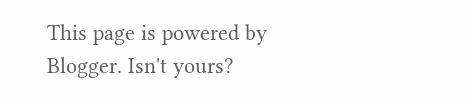This page is powered by Blogger. Isn't yours?